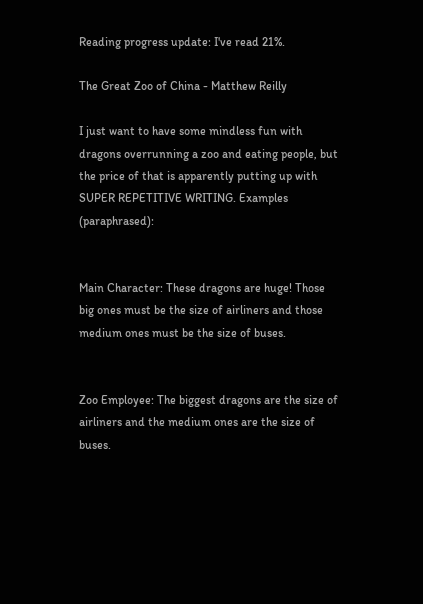Reading progress update: I've read 21%.

The Great Zoo of China - Matthew Reilly

I just want to have some mindless fun with dragons overrunning a zoo and eating people, but the price of that is apparently putting up with SUPER REPETITIVE WRITING. Examples (paraphrased):


Main Character: These dragons are huge! Those big ones must be the size of airliners and those medium ones must be the size of buses.


Zoo Employee: The biggest dragons are the size of airliners and the medium ones are the size of buses.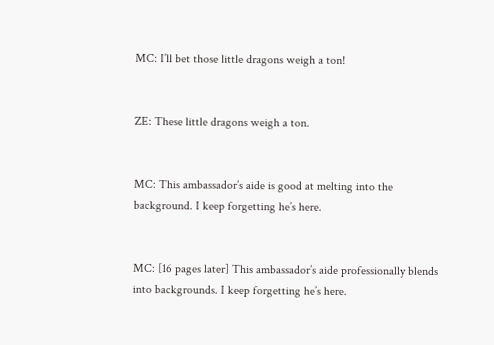MC: I’ll bet those little dragons weigh a ton!


ZE: These little dragons weigh a ton.


MC: This ambassador’s aide is good at melting into the background. I keep forgetting he’s here.


MC: [16 pages later] This ambassador’s aide professionally blends into backgrounds. I keep forgetting he’s here.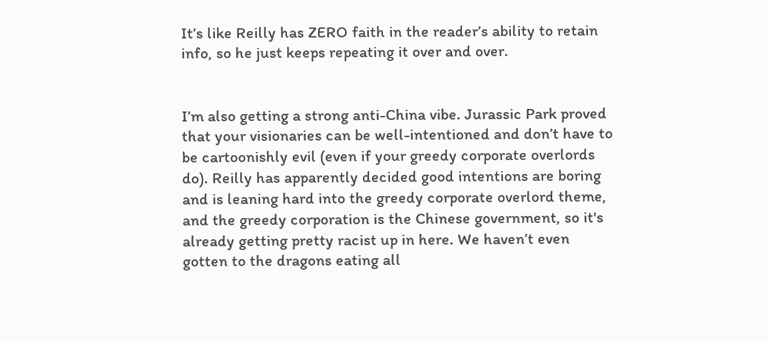It’s like Reilly has ZERO faith in the reader’s ability to retain info, so he just keeps repeating it over and over.


I’m also getting a strong anti-China vibe. Jurassic Park proved that your visionaries can be well-intentioned and don’t have to be cartoonishly evil (even if your greedy corporate overlords do). Reilly has apparently decided good intentions are boring and is leaning hard into the greedy corporate overlord theme, and the greedy corporation is the Chinese government, so it's already getting pretty racist up in here. We haven’t even gotten to the dragons eating all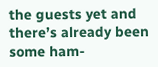the guests yet and there’s already been some ham-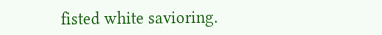fisted white savioring.